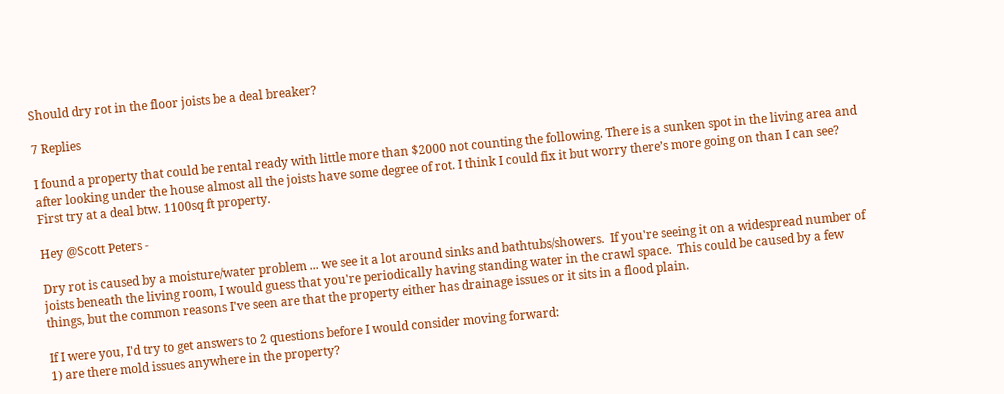Should dry rot in the floor joists be a deal breaker?

7 Replies

I found a property that could be rental ready with little more than $2000 not counting the following. There is a sunken spot in the living area and after looking under the house almost all the joists have some degree of rot. I think I could fix it but worry there’s more going on than I can see? First try at a deal btw. 1100sq ft property.

Hey @Scott Peters -

Dry rot is caused by a moisture/water problem ... we see it a lot around sinks and bathtubs/showers.  If you're seeing it on a widespread number of joists beneath the living room, I would guess that you're periodically having standing water in the crawl space.  This could be caused by a few things, but the common reasons I've seen are that the property either has drainage issues or it sits in a flood plain.

If I were you, I'd try to get answers to 2 questions before I would consider moving forward:
1) are there mold issues anywhere in the property?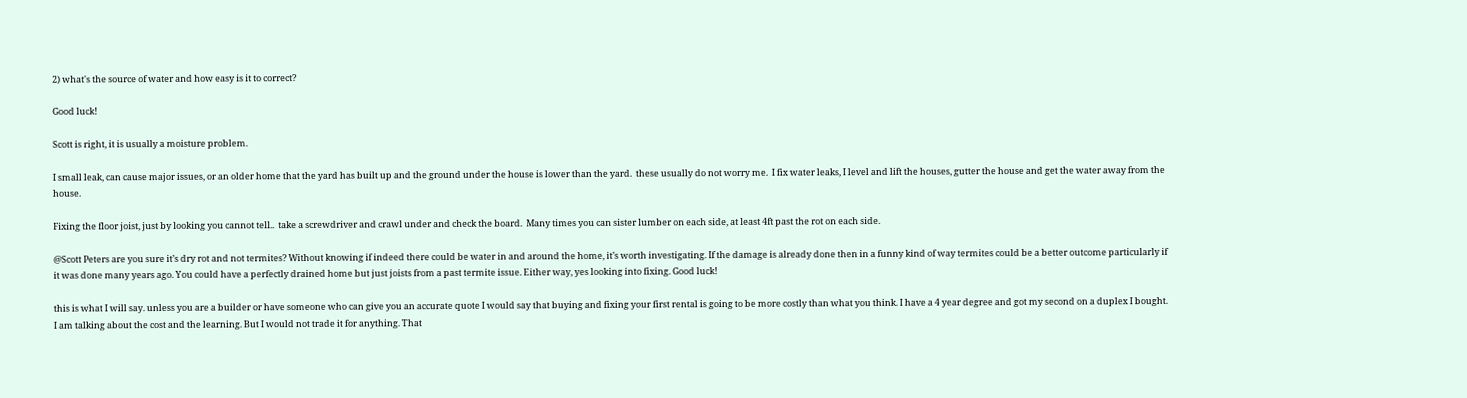2) what's the source of water and how easy is it to correct?

Good luck!

Scott is right, it is usually a moisture problem.

I small leak, can cause major issues, or an older home that the yard has built up and the ground under the house is lower than the yard.  these usually do not worry me.  I fix water leaks, I level and lift the houses, gutter the house and get the water away from the house.

Fixing the floor joist, just by looking you cannot tell..  take a screwdriver and crawl under and check the board.  Many times you can sister lumber on each side, at least 4ft past the rot on each side.

@Scott Peters are you sure it’s dry rot and not termites? Without knowing if indeed there could be water in and around the home, it’s worth investigating. If the damage is already done then in a funny kind of way termites could be a better outcome particularly if it was done many years ago. You could have a perfectly drained home but just joists from a past termite issue. Either way, yes looking into fixing. Good luck!

this is what I will say. unless you are a builder or have someone who can give you an accurate quote I would say that buying and fixing your first rental is going to be more costly than what you think. I have a 4 year degree and got my second on a duplex I bought. I am talking about the cost and the learning. But I would not trade it for anything. That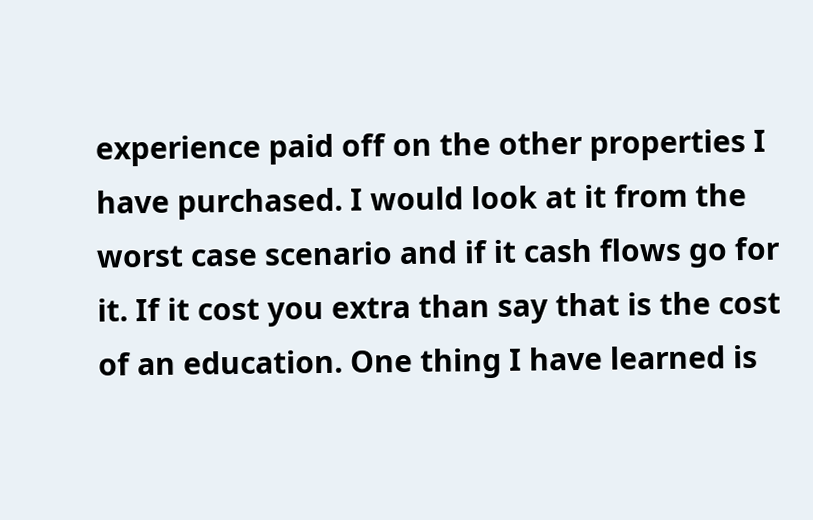experience paid off on the other properties I have purchased. I would look at it from the worst case scenario and if it cash flows go for it. If it cost you extra than say that is the cost of an education. One thing I have learned is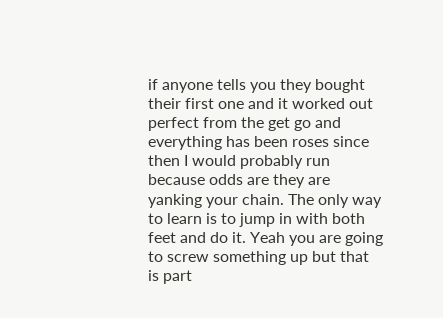if anyone tells you they bought their first one and it worked out perfect from the get go and everything has been roses since then I would probably run because odds are they are yanking your chain. The only way to learn is to jump in with both feet and do it. Yeah you are going to screw something up but that is part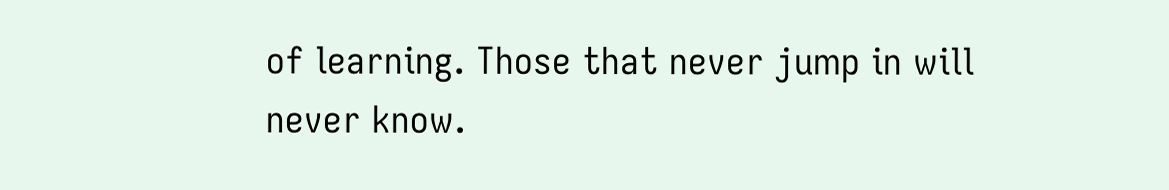of learning. Those that never jump in will never know.